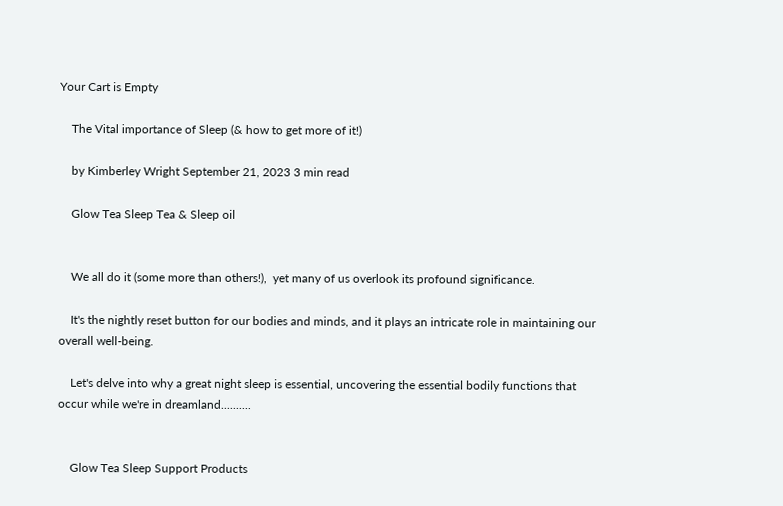Your Cart is Empty

    The Vital importance of Sleep (& how to get more of it!)

    by Kimberley Wright September 21, 2023 3 min read

    Glow Tea Sleep Tea & Sleep oil


    We all do it (some more than others!),  yet many of us overlook its profound significance.

    It's the nightly reset button for our bodies and minds, and it plays an intricate role in maintaining our overall well-being.

    Let's delve into why a great night sleep is essential, uncovering the essential bodily functions that occur while we're in dreamland..........


    Glow Tea Sleep Support Products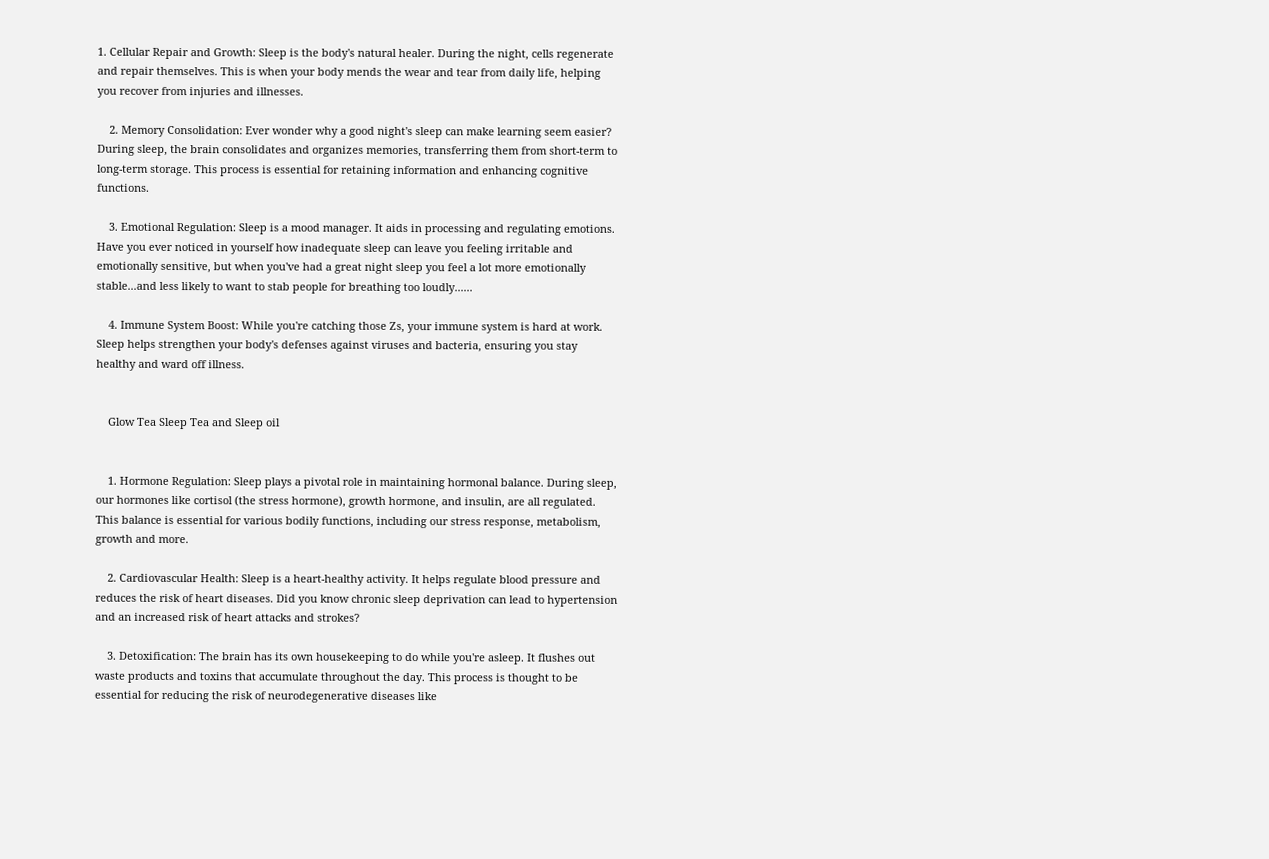1. Cellular Repair and Growth: Sleep is the body's natural healer. During the night, cells regenerate and repair themselves. This is when your body mends the wear and tear from daily life, helping you recover from injuries and illnesses.

    2. Memory Consolidation: Ever wonder why a good night's sleep can make learning seem easier? During sleep, the brain consolidates and organizes memories, transferring them from short-term to long-term storage. This process is essential for retaining information and enhancing cognitive functions.

    3. Emotional Regulation: Sleep is a mood manager. It aids in processing and regulating emotions. Have you ever noticed in yourself how inadequate sleep can leave you feeling irritable and emotionally sensitive, but when you've had a great night sleep you feel a lot more emotionally stable...and less likely to want to stab people for breathing too loudly......

    4. Immune System Boost: While you're catching those Zs, your immune system is hard at work. Sleep helps strengthen your body's defenses against viruses and bacteria, ensuring you stay healthy and ward off illness.


    Glow Tea Sleep Tea and Sleep oil


    1. Hormone Regulation: Sleep plays a pivotal role in maintaining hormonal balance. During sleep, our hormones like cortisol (the stress hormone), growth hormone, and insulin, are all regulated. This balance is essential for various bodily functions, including our stress response, metabolism,  growth and more.

    2. Cardiovascular Health: Sleep is a heart-healthy activity. It helps regulate blood pressure and reduces the risk of heart diseases. Did you know chronic sleep deprivation can lead to hypertension and an increased risk of heart attacks and strokes?

    3. Detoxification: The brain has its own housekeeping to do while you're asleep. It flushes out waste products and toxins that accumulate throughout the day. This process is thought to be essential for reducing the risk of neurodegenerative diseases like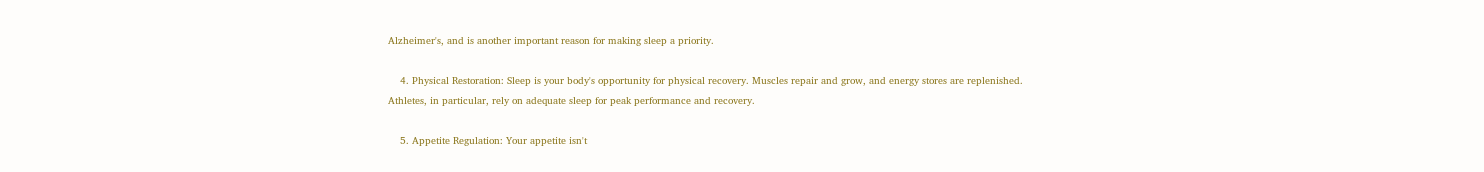Alzheimer's, and is another important reason for making sleep a priority.

    4. Physical Restoration: Sleep is your body's opportunity for physical recovery. Muscles repair and grow, and energy stores are replenished. Athletes, in particular, rely on adequate sleep for peak performance and recovery.

    5. Appetite Regulation: Your appetite isn't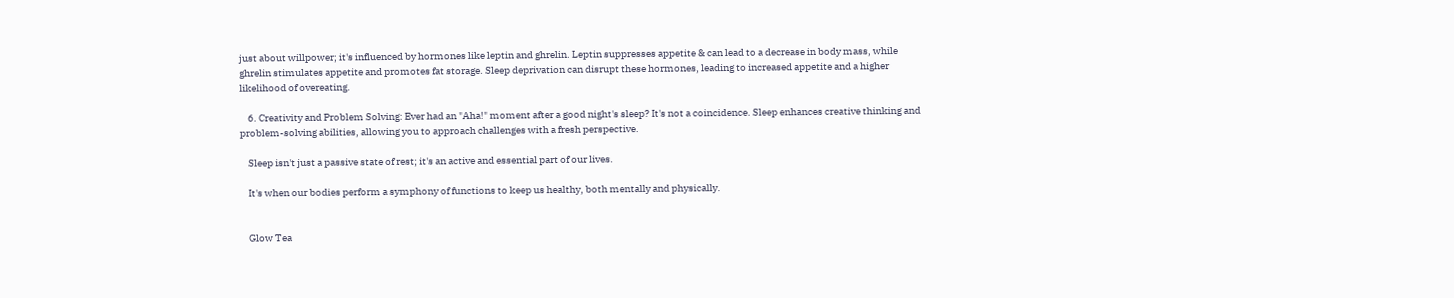just about willpower; it's influenced by hormones like leptin and ghrelin. Leptin suppresses appetite & can lead to a decrease in body mass, while  ghrelin stimulates appetite and promotes fat storage. Sleep deprivation can disrupt these hormones, leading to increased appetite and a higher likelihood of overeating.

    6. Creativity and Problem Solving: Ever had an "Aha!" moment after a good night's sleep? It's not a coincidence. Sleep enhances creative thinking and problem-solving abilities, allowing you to approach challenges with a fresh perspective.

    Sleep isn't just a passive state of rest; it's an active and essential part of our lives.

    It's when our bodies perform a symphony of functions to keep us healthy, both mentally and physically.


    Glow Tea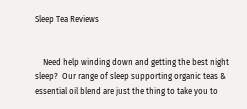Sleep Tea Reviews


    Need help winding down and getting the best night sleep?  Our range of sleep supporting organic teas & essential oil blend are just the thing to take you to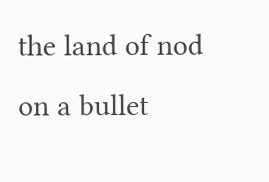the land of nod on a bullet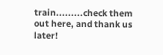train.........check them out here, and thank us later!